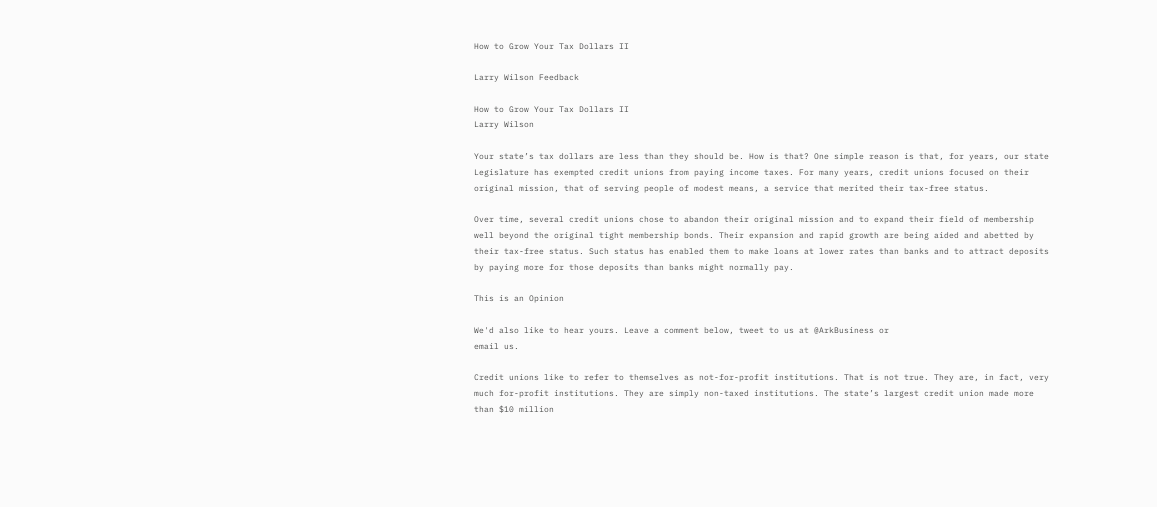How to Grow Your Tax Dollars II

Larry Wilson Feedback

How to Grow Your Tax Dollars II
Larry Wilson

Your state’s tax dollars are less than they should be. How is that? One simple reason is that, for years, our state Legislature has exempted credit unions from paying income taxes. For many years, credit unions focused on their original mission, that of serving people of modest means, a service that merited their tax-free status.

Over time, several credit unions chose to abandon their original mission and to expand their field of membership well beyond the original tight membership bonds. Their expansion and rapid growth are being aided and abetted by their tax-free status. Such status has enabled them to make loans at lower rates than banks and to attract deposits by paying more for those deposits than banks might normally pay.

This is an Opinion

We'd also like to hear yours. Leave a comment below, tweet to us at @ArkBusiness or
email us.

Credit unions like to refer to themselves as not-for-profit institutions. That is not true. They are, in fact, very much for-profit institutions. They are simply non-taxed institutions. The state’s largest credit union made more than $10 million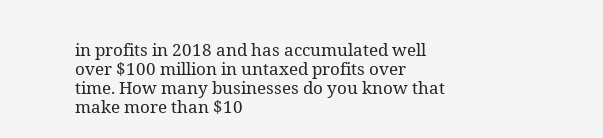in profits in 2018 and has accumulated well over $100 million in untaxed profits over time. How many businesses do you know that make more than $10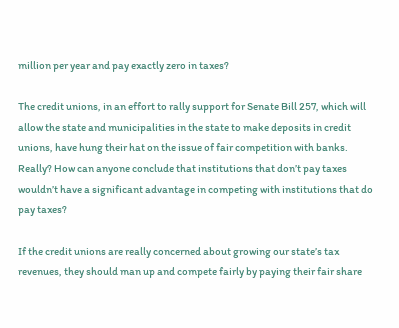million per year and pay exactly zero in taxes?

The credit unions, in an effort to rally support for Senate Bill 257, which will allow the state and municipalities in the state to make deposits in credit unions, have hung their hat on the issue of fair competition with banks. Really? How can anyone conclude that institutions that don’t pay taxes wouldn’t have a significant advantage in competing with institutions that do pay taxes?

If the credit unions are really concerned about growing our state’s tax revenues, they should man up and compete fairly by paying their fair share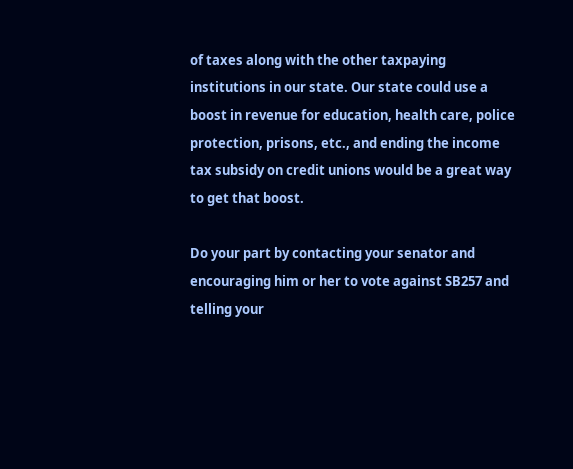of taxes along with the other taxpaying institutions in our state. Our state could use a boost in revenue for education, health care, police protection, prisons, etc., and ending the income tax subsidy on credit unions would be a great way to get that boost.

Do your part by contacting your senator and encouraging him or her to vote against SB257 and telling your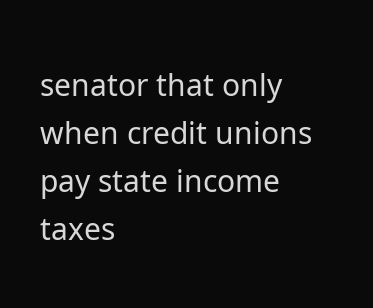senator that only when credit unions pay state income taxes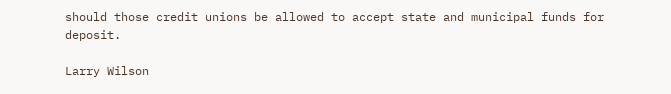should those credit unions be allowed to accept state and municipal funds for deposit.

Larry Wilson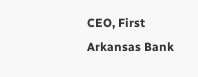CEO, First Arkansas Bank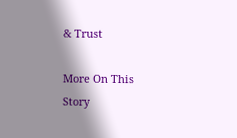& Trust

More On This Story